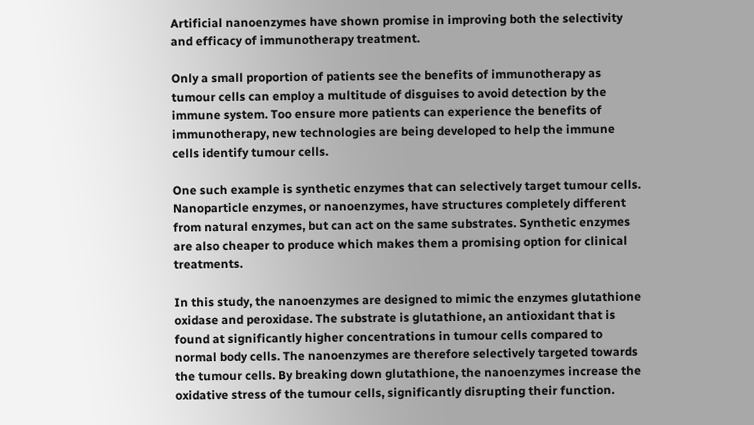Artificial nanoenzymes have shown promise in improving both the selectivity and efficacy of immunotherapy treatment.

Only a small proportion of patients see the benefits of immunotherapy as tumour cells can employ a multitude of disguises to avoid detection by the immune system. Too ensure more patients can experience the benefits of immunotherapy, new technologies are being developed to help the immune cells identify tumour cells.

One such example is synthetic enzymes that can selectively target tumour cells. Nanoparticle enzymes, or nanoenzymes, have structures completely different from natural enzymes, but can act on the same substrates. Synthetic enzymes are also cheaper to produce which makes them a promising option for clinical treatments.

In this study, the nanoenzymes are designed to mimic the enzymes glutathione oxidase and peroxidase. The substrate is glutathione, an antioxidant that is found at significantly higher concentrations in tumour cells compared to normal body cells. The nanoenzymes are therefore selectively targeted towards the tumour cells. By breaking down glutathione, the nanoenzymes increase the oxidative stress of the tumour cells, significantly disrupting their function.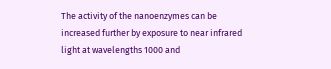The activity of the nanoenzymes can be increased further by exposure to near infrared light at wavelengths 1000 and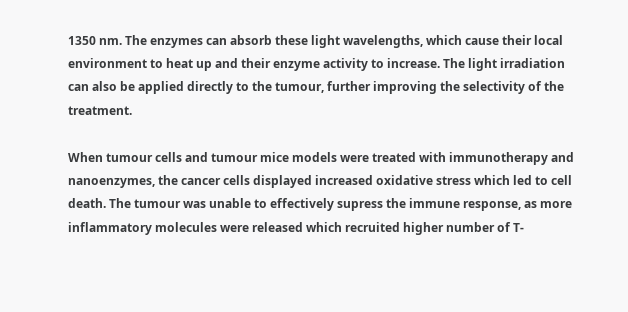1350 nm. The enzymes can absorb these light wavelengths, which cause their local environment to heat up and their enzyme activity to increase. The light irradiation can also be applied directly to the tumour, further improving the selectivity of the treatment.

When tumour cells and tumour mice models were treated with immunotherapy and nanoenzymes, the cancer cells displayed increased oxidative stress which led to cell death. The tumour was unable to effectively supress the immune response, as more inflammatory molecules were released which recruited higher number of T-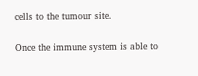cells to the tumour site.

Once the immune system is able to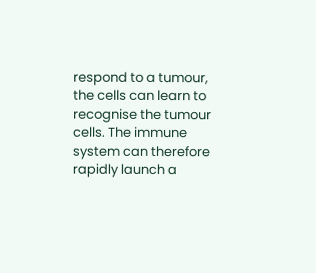respond to a tumour, the cells can learn to recognise the tumour cells. The immune system can therefore rapidly launch a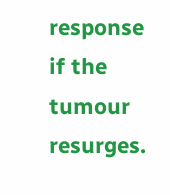response if the tumour resurges.